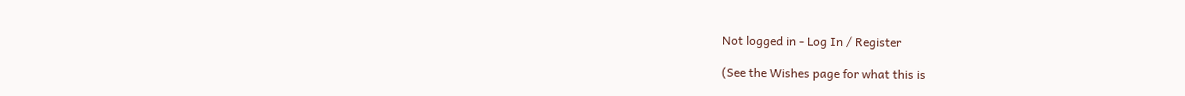Not logged in - Log In / Register

(See the Wishes page for what this is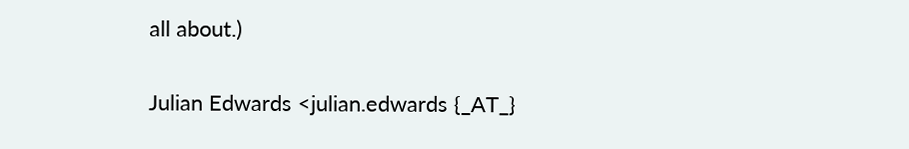all about.)

Julian Edwards <julian.edwards {_AT_}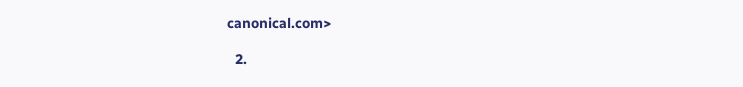canonical.com>

  2.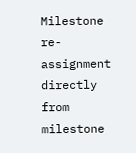Milestone re-assignment directly from milestone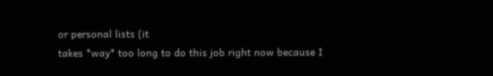or personal lists (it
takes *way* too long to do this job right now because I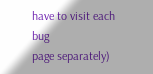have to visit each bug
page separately)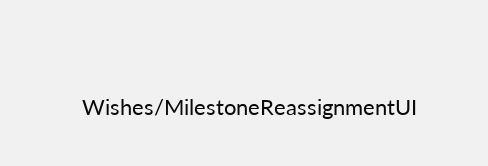Wishes/MilestoneReassignmentUI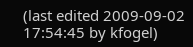(last edited 2009-09-02 17:54:45 by kfogel)